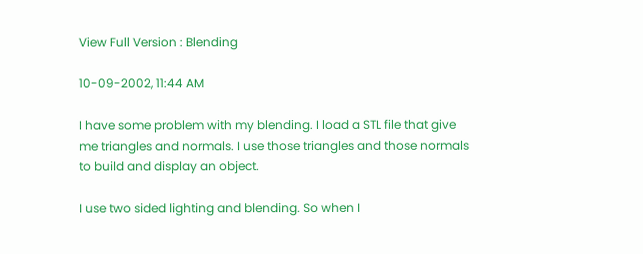View Full Version : Blending

10-09-2002, 11:44 AM

I have some problem with my blending. I load a STL file that give me triangles and normals. I use those triangles and those normals to build and display an object.

I use two sided lighting and blending. So when I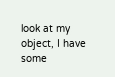look at my object, I have some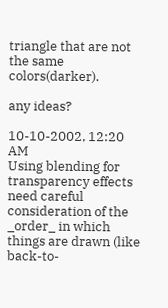triangle that are not the same colors(darker).

any ideas?

10-10-2002, 12:20 AM
Using blending for transparency effects need careful consideration of the _order_ in which things are drawn (like back-to-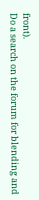front).
Do a search on the forum for blending and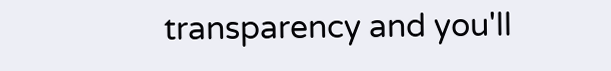transparency and you'll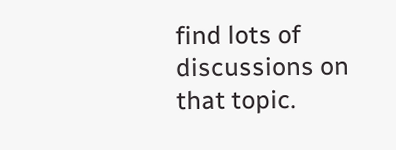find lots of discussions on that topic.